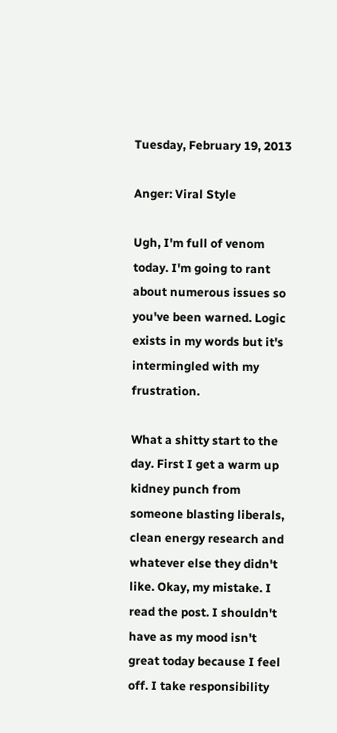Tuesday, February 19, 2013

Anger: Viral Style

Ugh, I'm full of venom today. I'm going to rant about numerous issues so you've been warned. Logic exists in my words but it's intermingled with my frustration.

What a shitty start to the day. First I get a warm up kidney punch from someone blasting liberals, clean energy research and whatever else they didn't like. Okay, my mistake. I read the post. I shouldn't have as my mood isn't great today because I feel off. I take responsibility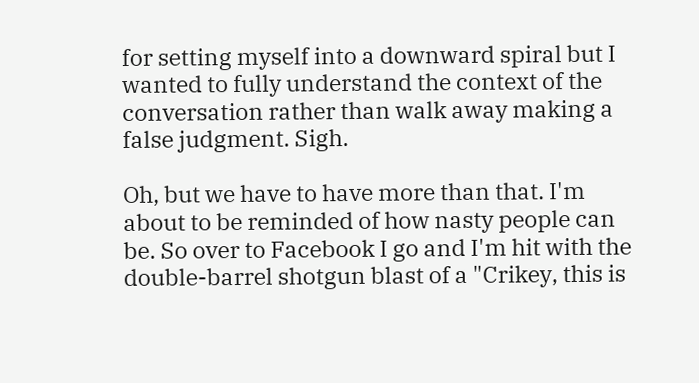for setting myself into a downward spiral but I wanted to fully understand the context of the conversation rather than walk away making a false judgment. Sigh.

Oh, but we have to have more than that. I'm about to be reminded of how nasty people can be. So over to Facebook I go and I'm hit with the double-barrel shotgun blast of a "Crikey, this is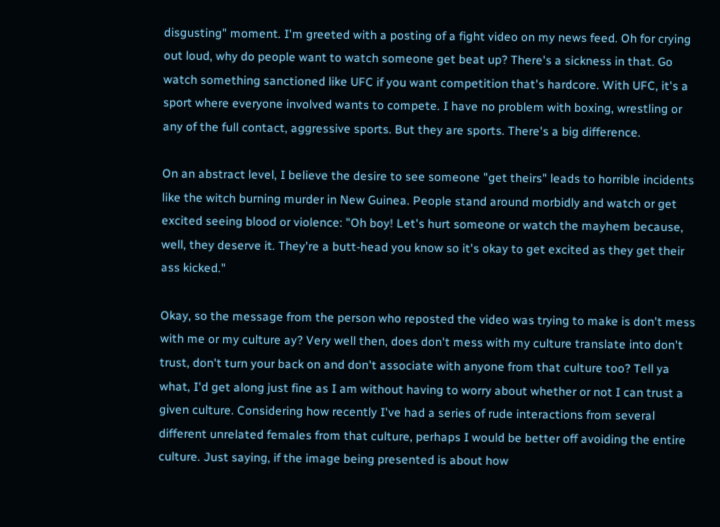disgusting" moment. I'm greeted with a posting of a fight video on my news feed. Oh for crying out loud, why do people want to watch someone get beat up? There's a sickness in that. Go watch something sanctioned like UFC if you want competition that's hardcore. With UFC, it's a sport where everyone involved wants to compete. I have no problem with boxing, wrestling or any of the full contact, aggressive sports. But they are sports. There's a big difference.

On an abstract level, I believe the desire to see someone "get theirs" leads to horrible incidents like the witch burning murder in New Guinea. People stand around morbidly and watch or get excited seeing blood or violence: "Oh boy! Let's hurt someone or watch the mayhem because, well, they deserve it. They're a butt-head you know so it's okay to get excited as they get their ass kicked."

Okay, so the message from the person who reposted the video was trying to make is don't mess with me or my culture ay? Very well then, does don't mess with my culture translate into don't trust, don't turn your back on and don't associate with anyone from that culture too? Tell ya what, I'd get along just fine as I am without having to worry about whether or not I can trust a given culture. Considering how recently I've had a series of rude interactions from several different unrelated females from that culture, perhaps I would be better off avoiding the entire culture. Just saying, if the image being presented is about how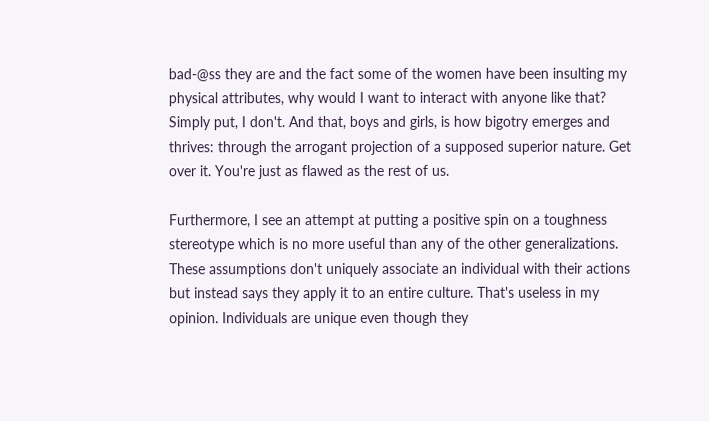bad-@ss they are and the fact some of the women have been insulting my physical attributes, why would I want to interact with anyone like that? Simply put, I don't. And that, boys and girls, is how bigotry emerges and thrives: through the arrogant projection of a supposed superior nature. Get over it. You're just as flawed as the rest of us.

Furthermore, I see an attempt at putting a positive spin on a toughness stereotype which is no more useful than any of the other generalizations. These assumptions don't uniquely associate an individual with their actions but instead says they apply it to an entire culture. That's useless in my opinion. Individuals are unique even though they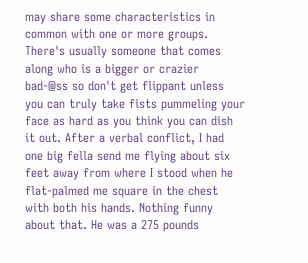may share some characteristics in common with one or more groups. There's usually someone that comes along who is a bigger or crazier bad-@ss so don't get flippant unless you can truly take fists pummeling your face as hard as you think you can dish it out. After a verbal conflict, I had one big fella send me flying about six feet away from where I stood when he flat-palmed me square in the chest with both his hands. Nothing funny about that. He was a 275 pounds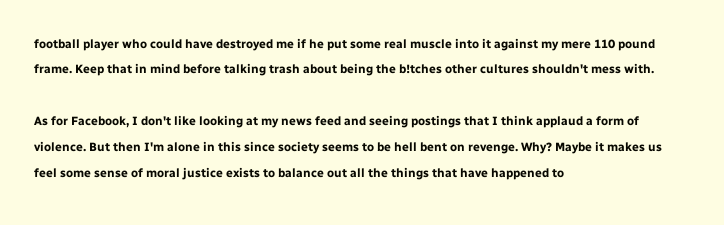football player who could have destroyed me if he put some real muscle into it against my mere 110 pound frame. Keep that in mind before talking trash about being the b!tches other cultures shouldn't mess with.

As for Facebook, I don't like looking at my news feed and seeing postings that I think applaud a form of violence. But then I'm alone in this since society seems to be hell bent on revenge. Why? Maybe it makes us feel some sense of moral justice exists to balance out all the things that have happened to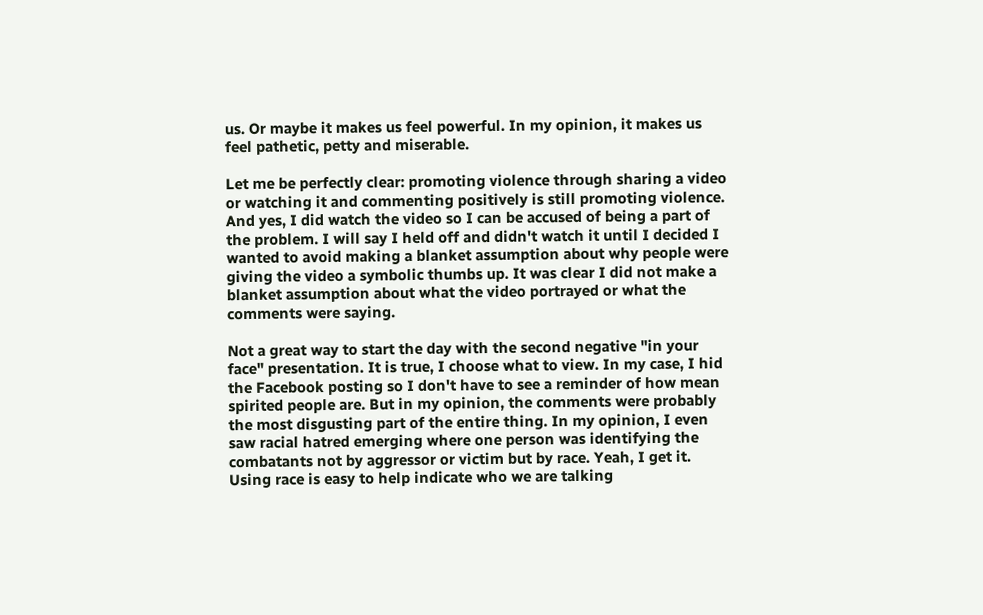us. Or maybe it makes us feel powerful. In my opinion, it makes us feel pathetic, petty and miserable.

Let me be perfectly clear: promoting violence through sharing a video or watching it and commenting positively is still promoting violence. And yes, I did watch the video so I can be accused of being a part of the problem. I will say I held off and didn't watch it until I decided I wanted to avoid making a blanket assumption about why people were giving the video a symbolic thumbs up. It was clear I did not make a blanket assumption about what the video portrayed or what the comments were saying.

Not a great way to start the day with the second negative "in your face" presentation. It is true, I choose what to view. In my case, I hid the Facebook posting so I don't have to see a reminder of how mean spirited people are. But in my opinion, the comments were probably the most disgusting part of the entire thing. In my opinion, I even saw racial hatred emerging where one person was identifying the combatants not by aggressor or victim but by race. Yeah, I get it. Using race is easy to help indicate who we are talking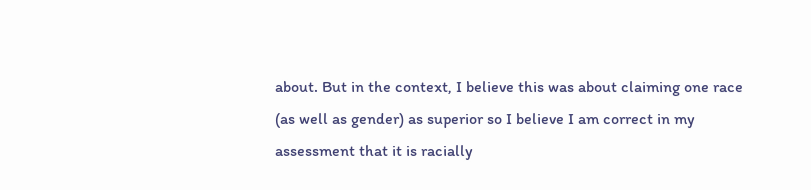about. But in the context, I believe this was about claiming one race (as well as gender) as superior so I believe I am correct in my assessment that it is racially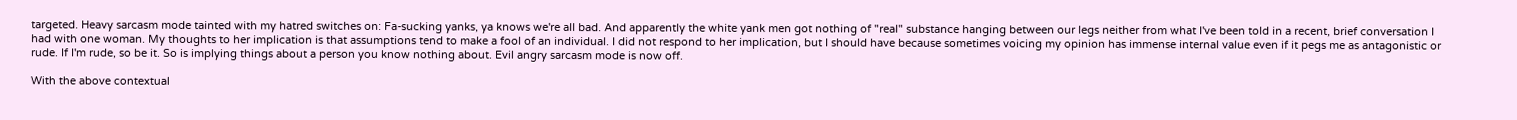targeted. Heavy sarcasm mode tainted with my hatred switches on: Fa-sucking yanks, ya knows we're all bad. And apparently the white yank men got nothing of "real" substance hanging between our legs neither from what I've been told in a recent, brief conversation I had with one woman. My thoughts to her implication is that assumptions tend to make a fool of an individual. I did not respond to her implication, but I should have because sometimes voicing my opinion has immense internal value even if it pegs me as antagonistic or rude. If I'm rude, so be it. So is implying things about a person you know nothing about. Evil angry sarcasm mode is now off.

With the above contextual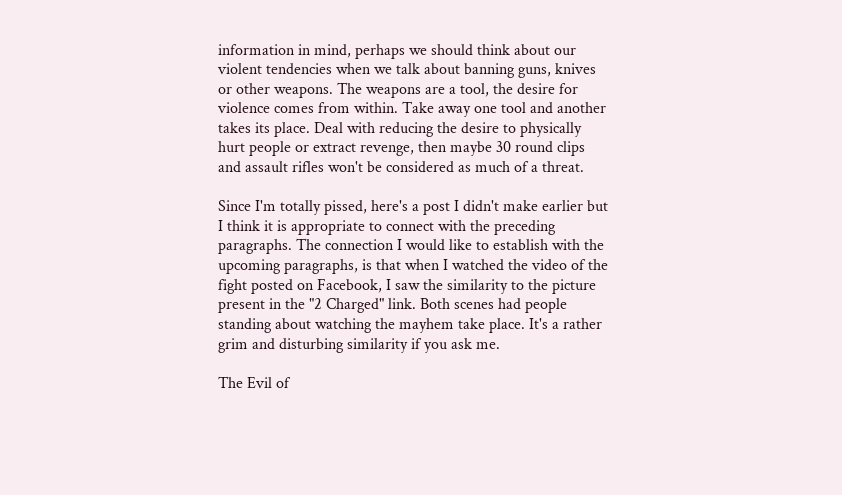information in mind, perhaps we should think about our violent tendencies when we talk about banning guns, knives or other weapons. The weapons are a tool, the desire for violence comes from within. Take away one tool and another takes its place. Deal with reducing the desire to physically hurt people or extract revenge, then maybe 30 round clips and assault rifles won't be considered as much of a threat.

Since I'm totally pissed, here's a post I didn't make earlier but I think it is appropriate to connect with the preceding paragraphs. The connection I would like to establish with the upcoming paragraphs, is that when I watched the video of the fight posted on Facebook, I saw the similarity to the picture present in the "2 Charged" link. Both scenes had people standing about watching the mayhem take place. It's a rather grim and disturbing similarity if you ask me.

The Evil of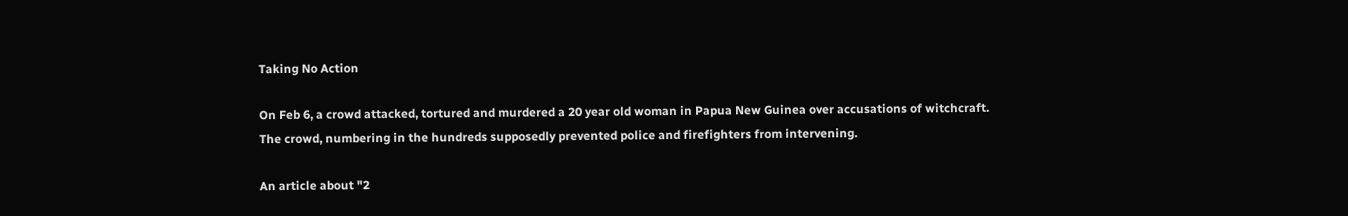Taking No Action

On Feb 6, a crowd attacked, tortured and murdered a 20 year old woman in Papua New Guinea over accusations of witchcraft. The crowd, numbering in the hundreds supposedly prevented police and firefighters from intervening.

An article about "2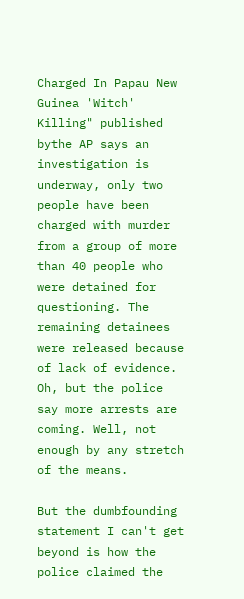Charged In Papau New Guinea 'Witch' Killing" published bythe AP says an investigation is underway, only two people have been charged with murder from a group of more than 40 people who were detained for questioning. The remaining detainees were released because of lack of evidence. Oh, but the police say more arrests are coming. Well, not enough by any stretch of the means.

But the dumbfounding statement I can't get beyond is how the police claimed the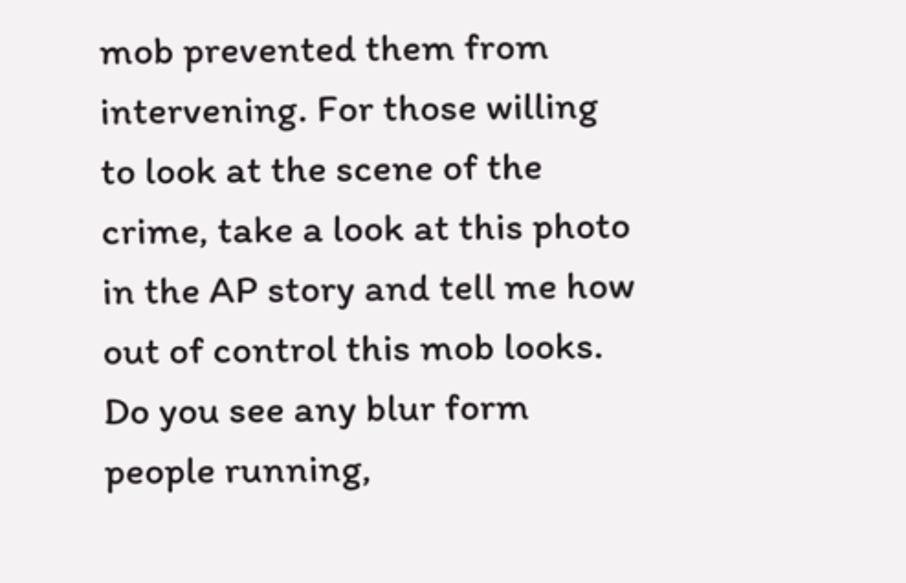mob prevented them from intervening. For those willing to look at the scene of the crime, take a look at this photo in the AP story and tell me how out of control this mob looks. Do you see any blur form people running,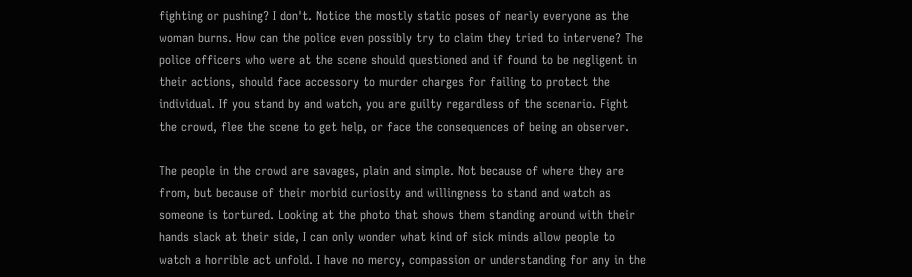fighting or pushing? I don't. Notice the mostly static poses of nearly everyone as the woman burns. How can the police even possibly try to claim they tried to intervene? The police officers who were at the scene should questioned and if found to be negligent in their actions, should face accessory to murder charges for failing to protect the individual. If you stand by and watch, you are guilty regardless of the scenario. Fight the crowd, flee the scene to get help, or face the consequences of being an observer.

The people in the crowd are savages, plain and simple. Not because of where they are from, but because of their morbid curiosity and willingness to stand and watch as someone is tortured. Looking at the photo that shows them standing around with their hands slack at their side, I can only wonder what kind of sick minds allow people to watch a horrible act unfold. I have no mercy, compassion or understanding for any in the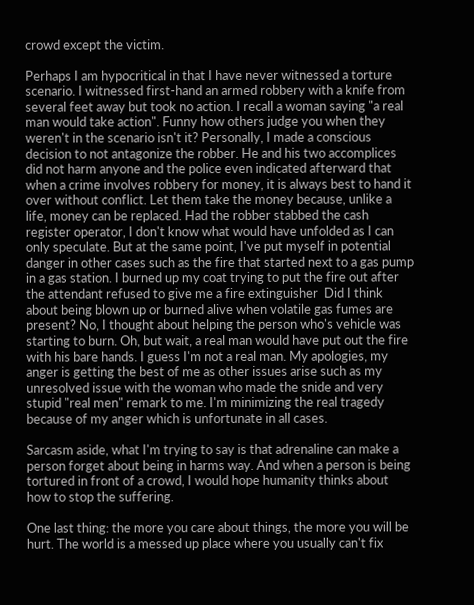crowd except the victim.

Perhaps I am hypocritical in that I have never witnessed a torture scenario. I witnessed first-hand an armed robbery with a knife from several feet away but took no action. I recall a woman saying "a real man would take action". Funny how others judge you when they weren't in the scenario isn't it? Personally, I made a conscious decision to not antagonize the robber. He and his two accomplices did not harm anyone and the police even indicated afterward that when a crime involves robbery for money, it is always best to hand it over without conflict. Let them take the money because, unlike a life, money can be replaced. Had the robber stabbed the cash register operator, I don't know what would have unfolded as I can only speculate. But at the same point, I've put myself in potential danger in other cases such as the fire that started next to a gas pump in a gas station. I burned up my coat trying to put the fire out after the attendant refused to give me a fire extinguisher  Did I think about being blown up or burned alive when volatile gas fumes are present? No, I thought about helping the person who's vehicle was starting to burn. Oh, but wait, a real man would have put out the fire with his bare hands. I guess I'm not a real man. My apologies, my anger is getting the best of me as other issues arise such as my unresolved issue with the woman who made the snide and very stupid "real men" remark to me. I'm minimizing the real tragedy because of my anger which is unfortunate in all cases.

Sarcasm aside, what I'm trying to say is that adrenaline can make a person forget about being in harms way. And when a person is being tortured in front of a crowd, I would hope humanity thinks about how to stop the suffering.

One last thing: the more you care about things, the more you will be hurt. The world is a messed up place where you usually can't fix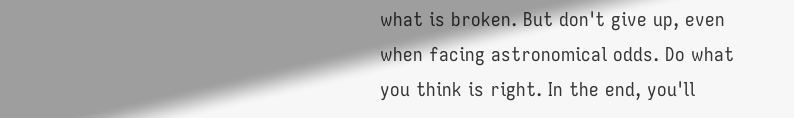what is broken. But don't give up, even when facing astronomical odds. Do what you think is right. In the end, you'll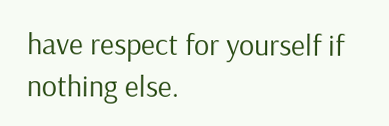have respect for yourself if nothing else.